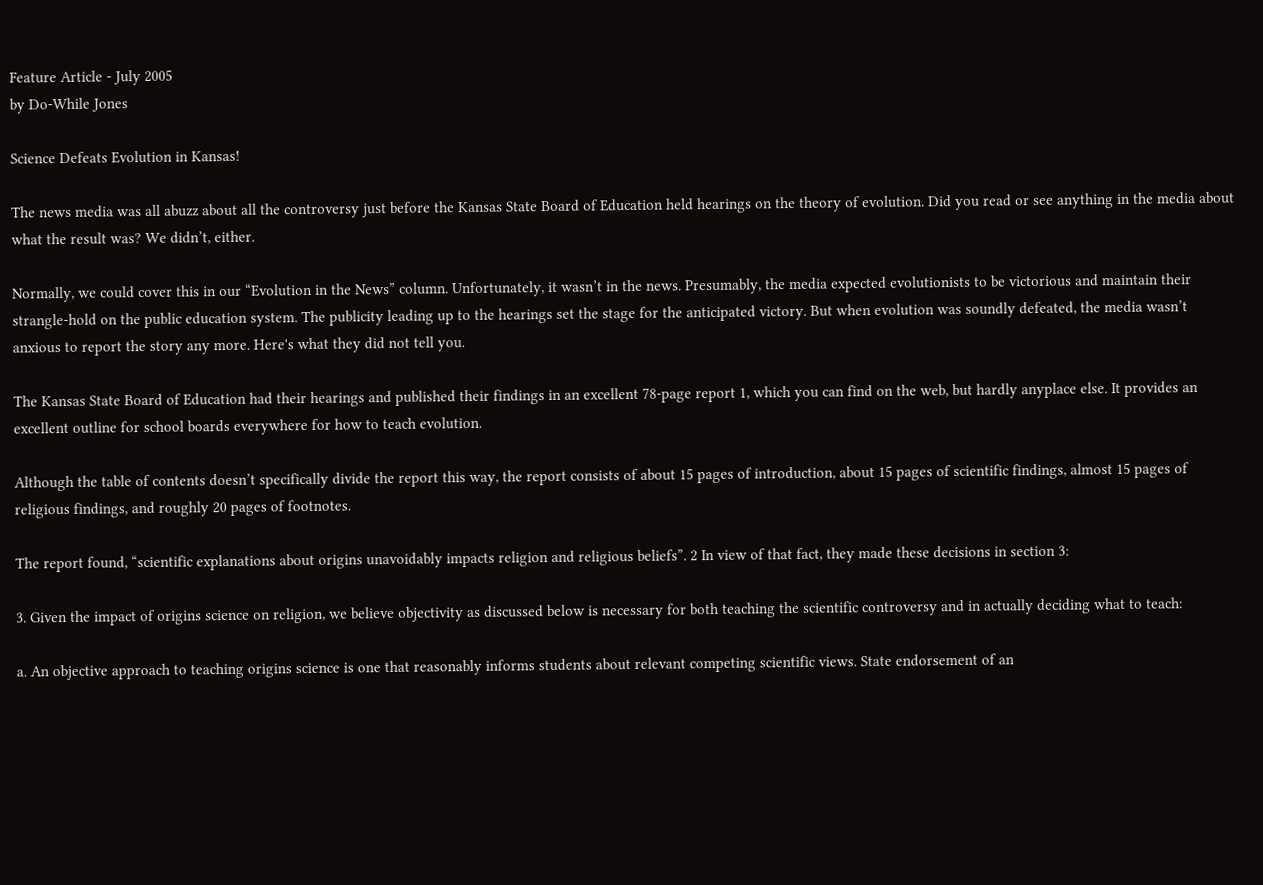Feature Article - July 2005
by Do-While Jones

Science Defeats Evolution in Kansas!

The news media was all abuzz about all the controversy just before the Kansas State Board of Education held hearings on the theory of evolution. Did you read or see anything in the media about what the result was? We didn’t, either.

Normally, we could cover this in our “Evolution in the News” column. Unfortunately, it wasn’t in the news. Presumably, the media expected evolutionists to be victorious and maintain their strangle-hold on the public education system. The publicity leading up to the hearings set the stage for the anticipated victory. But when evolution was soundly defeated, the media wasn’t anxious to report the story any more. Here's what they did not tell you.

The Kansas State Board of Education had their hearings and published their findings in an excellent 78-page report 1, which you can find on the web, but hardly anyplace else. It provides an excellent outline for school boards everywhere for how to teach evolution.

Although the table of contents doesn’t specifically divide the report this way, the report consists of about 15 pages of introduction, about 15 pages of scientific findings, almost 15 pages of religious findings, and roughly 20 pages of footnotes.

The report found, “scientific explanations about origins unavoidably impacts religion and religious beliefs”. 2 In view of that fact, they made these decisions in section 3:

3. Given the impact of origins science on religion, we believe objectivity as discussed below is necessary for both teaching the scientific controversy and in actually deciding what to teach:

a. An objective approach to teaching origins science is one that reasonably informs students about relevant competing scientific views. State endorsement of an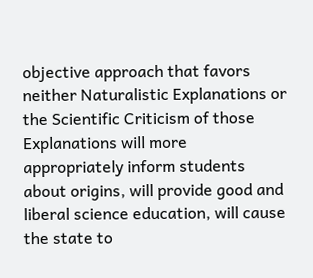objective approach that favors neither Naturalistic Explanations or the Scientific Criticism of those Explanations will more appropriately inform students about origins, will provide good and liberal science education, will cause the state to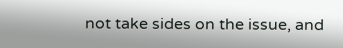not take sides on the issue, and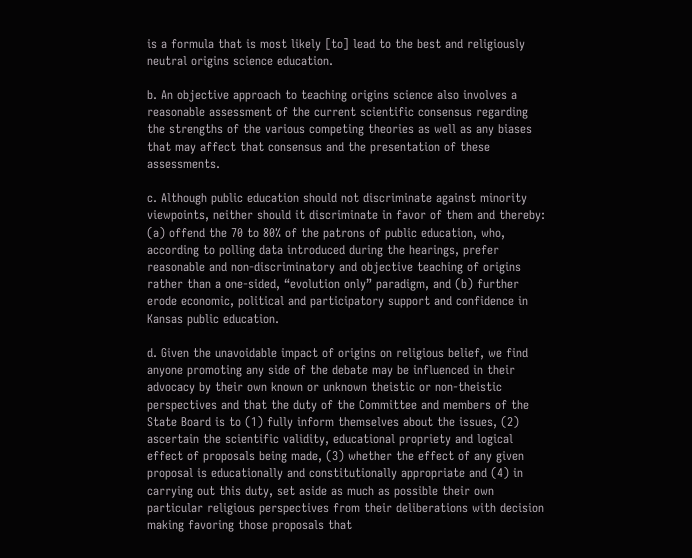is a formula that is most likely [to] lead to the best and religiously neutral origins science education.

b. An objective approach to teaching origins science also involves a reasonable assessment of the current scientific consensus regarding the strengths of the various competing theories as well as any biases that may affect that consensus and the presentation of these assessments.

c. Although public education should not discriminate against minority viewpoints, neither should it discriminate in favor of them and thereby: (a) offend the 70 to 80% of the patrons of public education, who, according to polling data introduced during the hearings, prefer reasonable and non-discriminatory and objective teaching of origins rather than a one-sided, “evolution only” paradigm, and (b) further erode economic, political and participatory support and confidence in Kansas public education.

d. Given the unavoidable impact of origins on religious belief, we find anyone promoting any side of the debate may be influenced in their advocacy by their own known or unknown theistic or non-theistic perspectives and that the duty of the Committee and members of the State Board is to (1) fully inform themselves about the issues, (2) ascertain the scientific validity, educational propriety and logical effect of proposals being made, (3) whether the effect of any given proposal is educationally and constitutionally appropriate and (4) in carrying out this duty, set aside as much as possible their own particular religious perspectives from their deliberations with decision making favoring those proposals that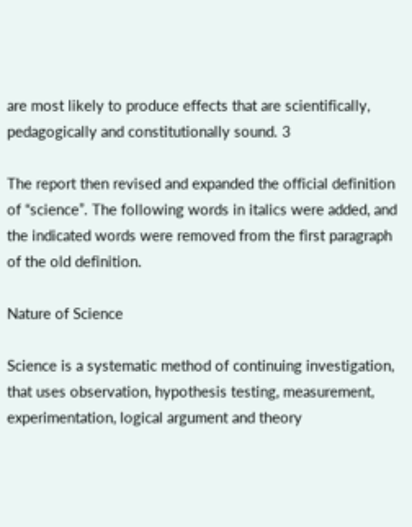are most likely to produce effects that are scientifically, pedagogically and constitutionally sound. 3

The report then revised and expanded the official definition of “science”. The following words in italics were added, and the indicated words were removed from the first paragraph of the old definition.

Nature of Science

Science is a systematic method of continuing investigation, that uses observation, hypothesis testing, measurement, experimentation, logical argument and theory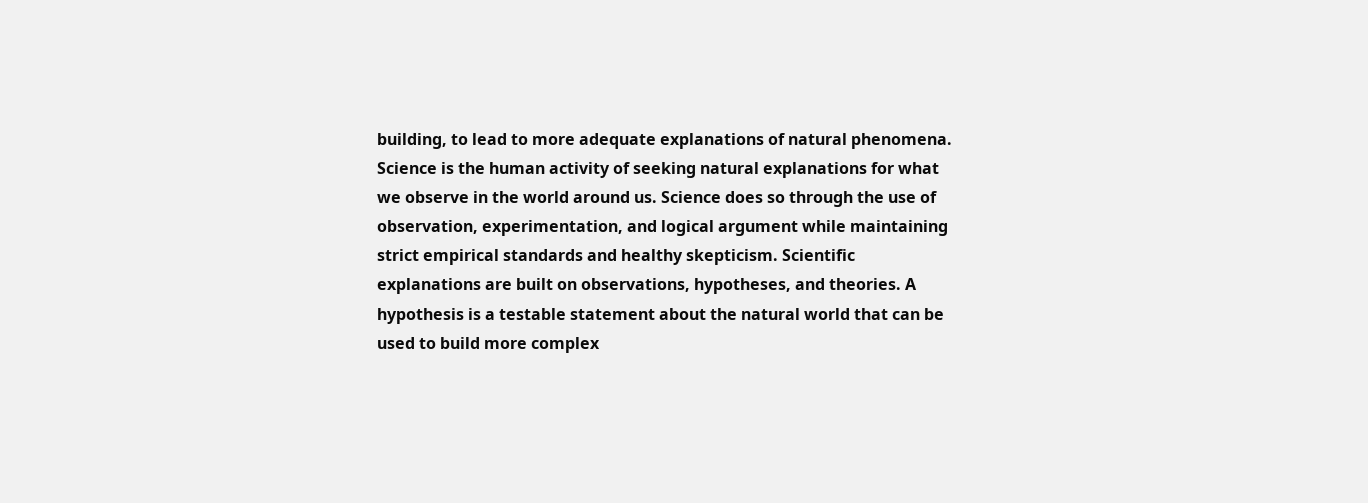building, to lead to more adequate explanations of natural phenomena. Science is the human activity of seeking natural explanations for what we observe in the world around us. Science does so through the use of observation, experimentation, and logical argument while maintaining strict empirical standards and healthy skepticism. Scientific explanations are built on observations, hypotheses, and theories. A hypothesis is a testable statement about the natural world that can be used to build more complex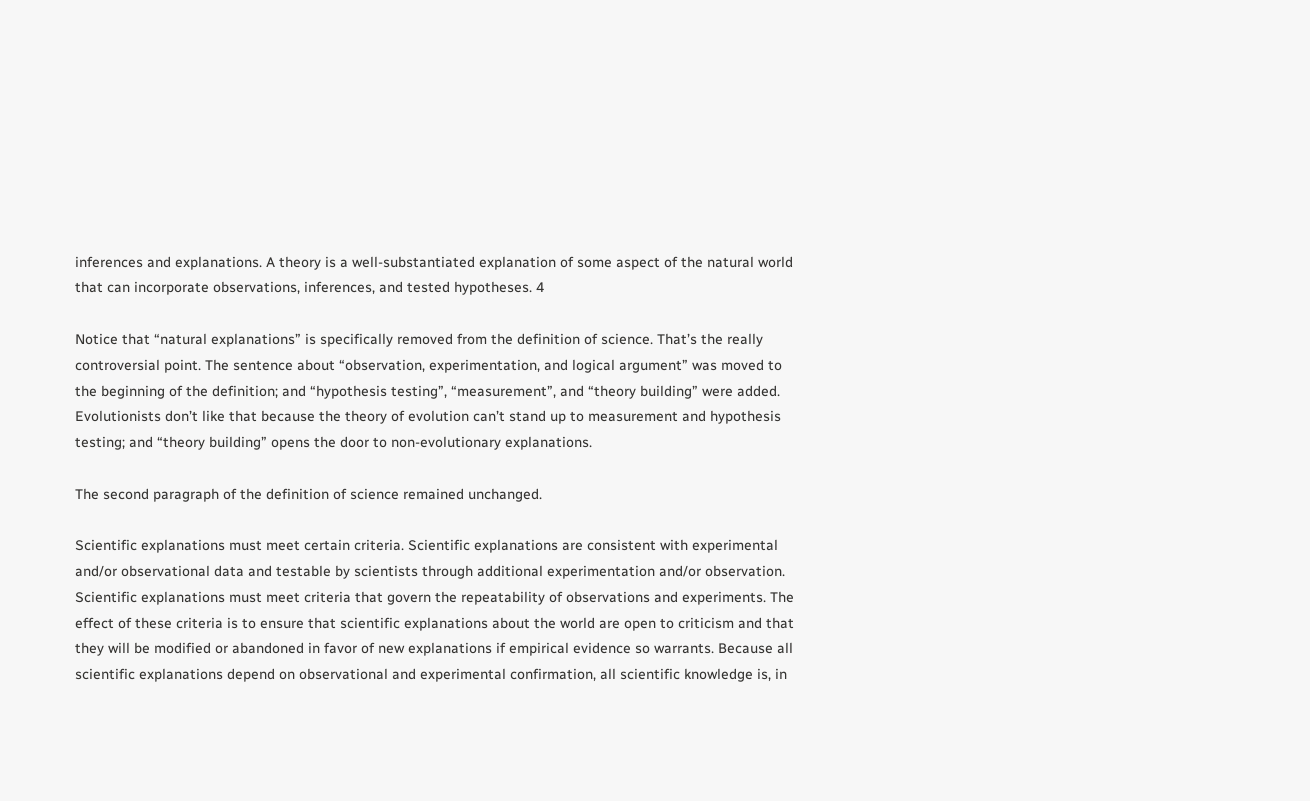inferences and explanations. A theory is a well-substantiated explanation of some aspect of the natural world that can incorporate observations, inferences, and tested hypotheses. 4

Notice that “natural explanations” is specifically removed from the definition of science. That’s the really controversial point. The sentence about “observation, experimentation, and logical argument” was moved to the beginning of the definition; and “hypothesis testing”, “measurement”, and “theory building” were added. Evolutionists don’t like that because the theory of evolution can’t stand up to measurement and hypothesis testing; and “theory building” opens the door to non-evolutionary explanations.

The second paragraph of the definition of science remained unchanged.

Scientific explanations must meet certain criteria. Scientific explanations are consistent with experimental and/or observational data and testable by scientists through additional experimentation and/or observation. Scientific explanations must meet criteria that govern the repeatability of observations and experiments. The effect of these criteria is to ensure that scientific explanations about the world are open to criticism and that they will be modified or abandoned in favor of new explanations if empirical evidence so warrants. Because all scientific explanations depend on observational and experimental confirmation, all scientific knowledge is, in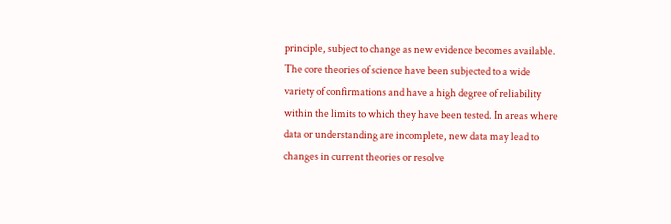principle, subject to change as new evidence becomes available. The core theories of science have been subjected to a wide variety of confirmations and have a high degree of reliability within the limits to which they have been tested. In areas where data or understanding are incomplete, new data may lead to changes in current theories or resolve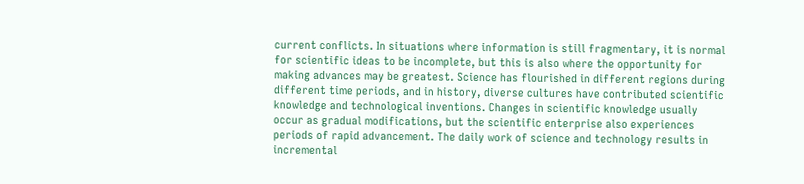current conflicts. In situations where information is still fragmentary, it is normal for scientific ideas to be incomplete, but this is also where the opportunity for making advances may be greatest. Science has flourished in different regions during different time periods, and in history, diverse cultures have contributed scientific knowledge and technological inventions. Changes in scientific knowledge usually occur as gradual modifications, but the scientific enterprise also experiences periods of rapid advancement. The daily work of science and technology results in incremental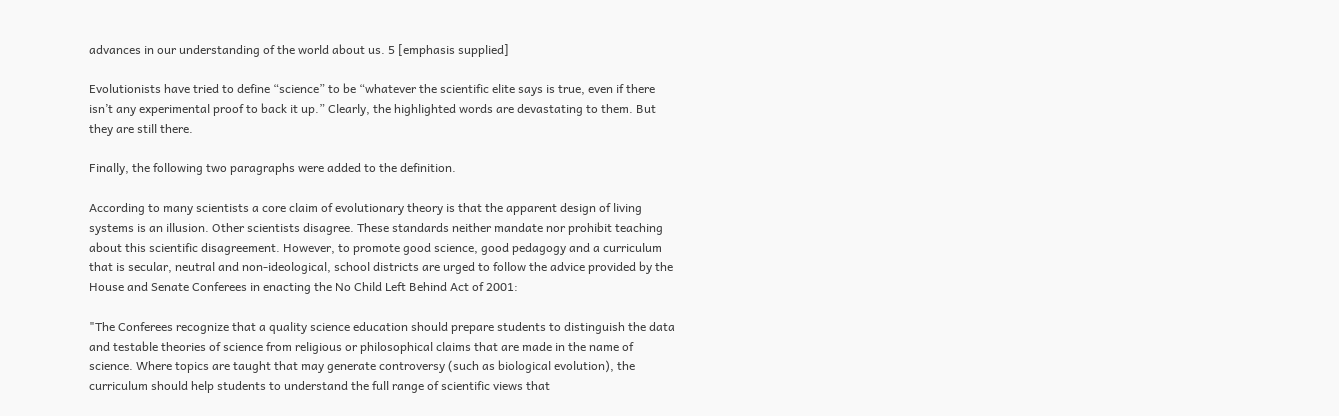advances in our understanding of the world about us. 5 [emphasis supplied]

Evolutionists have tried to define “science” to be “whatever the scientific elite says is true, even if there isn’t any experimental proof to back it up.” Clearly, the highlighted words are devastating to them. But they are still there.

Finally, the following two paragraphs were added to the definition.

According to many scientists a core claim of evolutionary theory is that the apparent design of living systems is an illusion. Other scientists disagree. These standards neither mandate nor prohibit teaching about this scientific disagreement. However, to promote good science, good pedagogy and a curriculum that is secular, neutral and non-ideological, school districts are urged to follow the advice provided by the House and Senate Conferees in enacting the No Child Left Behind Act of 2001:

"The Conferees recognize that a quality science education should prepare students to distinguish the data and testable theories of science from religious or philosophical claims that are made in the name of science. Where topics are taught that may generate controversy (such as biological evolution), the curriculum should help students to understand the full range of scientific views that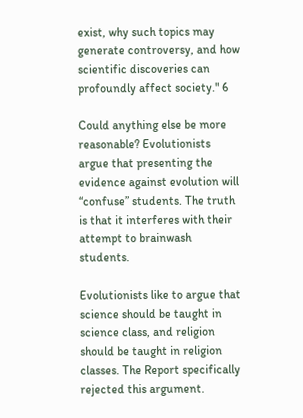exist, why such topics may generate controversy, and how scientific discoveries can profoundly affect society." 6

Could anything else be more reasonable? Evolutionists argue that presenting the evidence against evolution will “confuse” students. The truth is that it interferes with their attempt to brainwash students.

Evolutionists like to argue that science should be taught in science class, and religion should be taught in religion classes. The Report specifically rejected this argument.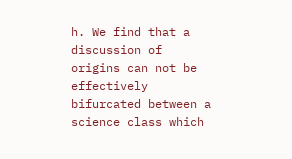h. We find that a discussion of origins can not be effectively bifurcated between a science class which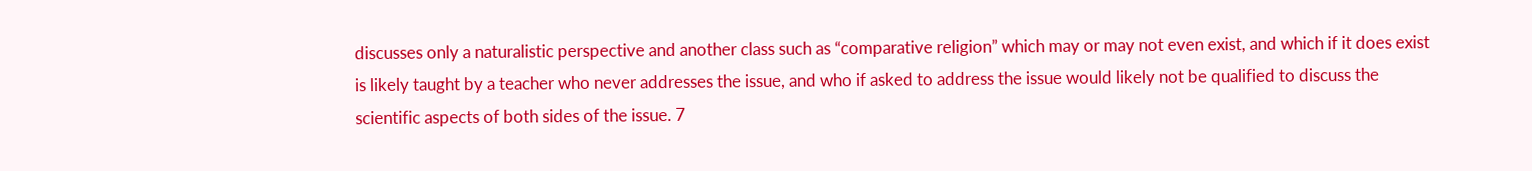discusses only a naturalistic perspective and another class such as “comparative religion” which may or may not even exist, and which if it does exist is likely taught by a teacher who never addresses the issue, and who if asked to address the issue would likely not be qualified to discuss the scientific aspects of both sides of the issue. 7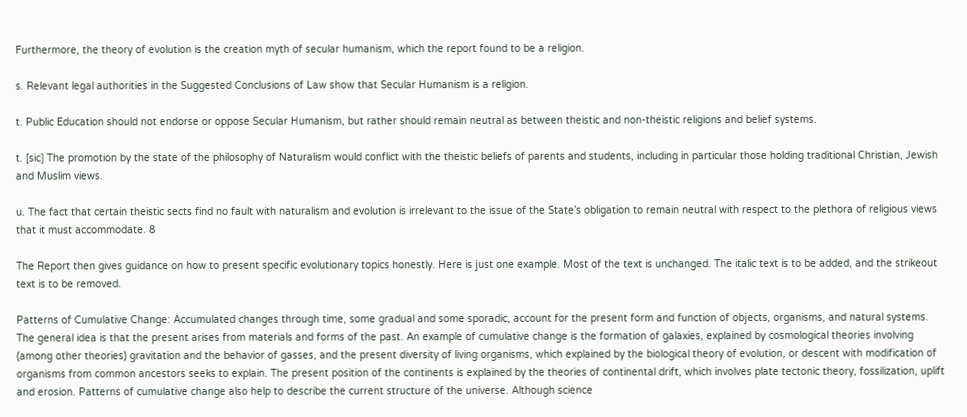Furthermore, the theory of evolution is the creation myth of secular humanism, which the report found to be a religion.

s. Relevant legal authorities in the Suggested Conclusions of Law show that Secular Humanism is a religion.

t. Public Education should not endorse or oppose Secular Humanism, but rather should remain neutral as between theistic and non-theistic religions and belief systems.

t. [sic] The promotion by the state of the philosophy of Naturalism would conflict with the theistic beliefs of parents and students, including in particular those holding traditional Christian, Jewish and Muslim views.

u. The fact that certain theistic sects find no fault with naturalism and evolution is irrelevant to the issue of the State’s obligation to remain neutral with respect to the plethora of religious views that it must accommodate. 8

The Report then gives guidance on how to present specific evolutionary topics honestly. Here is just one example. Most of the text is unchanged. The italic text is to be added, and the strikeout text is to be removed.

Patterns of Cumulative Change: Accumulated changes through time, some gradual and some sporadic, account for the present form and function of objects, organisms, and natural systems. The general idea is that the present arises from materials and forms of the past. An example of cumulative change is the formation of galaxies, explained by cosmological theories involving (among other theories) gravitation and the behavior of gasses, and the present diversity of living organisms, which explained by the biological theory of evolution, or descent with modification of organisms from common ancestors seeks to explain. The present position of the continents is explained by the theories of continental drift, which involves plate tectonic theory, fossilization, uplift and erosion. Patterns of cumulative change also help to describe the current structure of the universe. Although science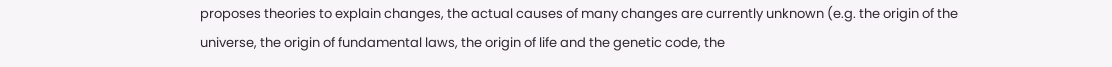proposes theories to explain changes, the actual causes of many changes are currently unknown (e.g. the origin of the universe, the origin of fundamental laws, the origin of life and the genetic code, the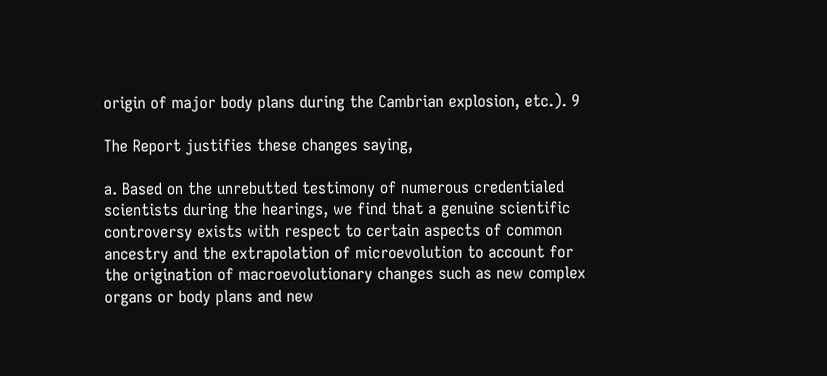origin of major body plans during the Cambrian explosion, etc.). 9

The Report justifies these changes saying,

a. Based on the unrebutted testimony of numerous credentialed scientists during the hearings, we find that a genuine scientific controversy exists with respect to certain aspects of common ancestry and the extrapolation of microevolution to account for the origination of macroevolutionary changes such as new complex organs or body plans and new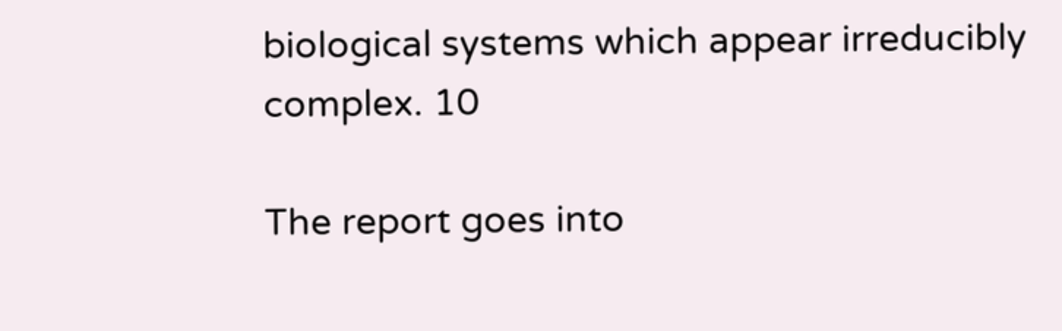biological systems which appear irreducibly complex. 10

The report goes into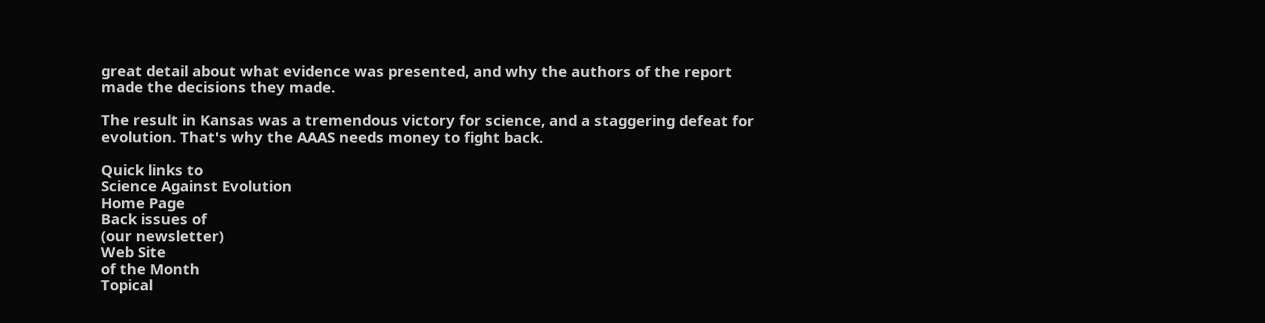great detail about what evidence was presented, and why the authors of the report made the decisions they made.

The result in Kansas was a tremendous victory for science, and a staggering defeat for evolution. That's why the AAAS needs money to fight back.

Quick links to
Science Against Evolution
Home Page
Back issues of
(our newsletter)
Web Site
of the Month
Topical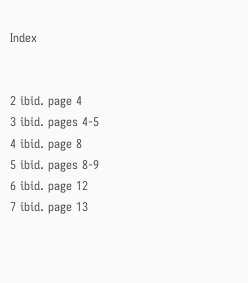Index


2 ibid. page 4
3 ibid. pages 4-5
4 ibid. page 8
5 ibid. pages 8-9
6 ibid. page 12
7 ibid. page 13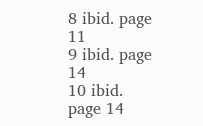8 ibid. page 11
9 ibid. page 14
10 ibid. page 14